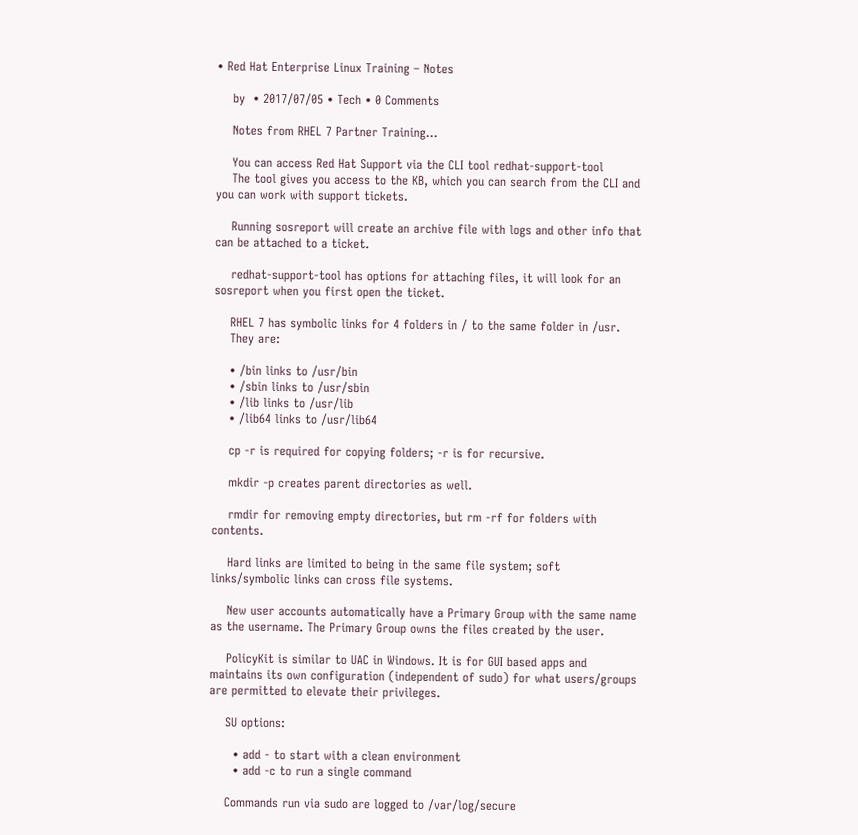• Red Hat Enterprise Linux Training – Notes

    by  • 2017/07/05 • Tech • 0 Comments

    Notes from RHEL 7 Partner Training…

    You can access Red Hat Support via the CLI tool redhat-support-tool
    The tool gives you access to the KB, which you can search from the CLI and you can work with support tickets.

    Running sosreport will create an archive file with logs and other info that can be attached to a ticket.

    redhat-support-tool has options for attaching files, it will look for an sosreport when you first open the ticket.

    RHEL 7 has symbolic links for 4 folders in / to the same folder in /usr.
    They are:

    • /bin links to /usr/bin
    • /sbin links to /usr/sbin
    • /lib links to /usr/lib
    • /lib64 links to /usr/lib64

    cp -r is required for copying folders; -r is for recursive.

    mkdir -p creates parent directories as well.

    rmdir for removing empty directories, but rm -rf for folders with contents.

    Hard links are limited to being in the same file system; soft links/symbolic links can cross file systems.

    New user accounts automatically have a Primary Group with the same name as the username. The Primary Group owns the files created by the user.

    PolicyKit is similar to UAC in Windows. It is for GUI based apps and maintains its own configuration (independent of sudo) for what users/groups are permitted to elevate their privileges.

    SU options:

      • add - to start with a clean environment
      • add -c to run a single command

    Commands run via sudo are logged to /var/log/secure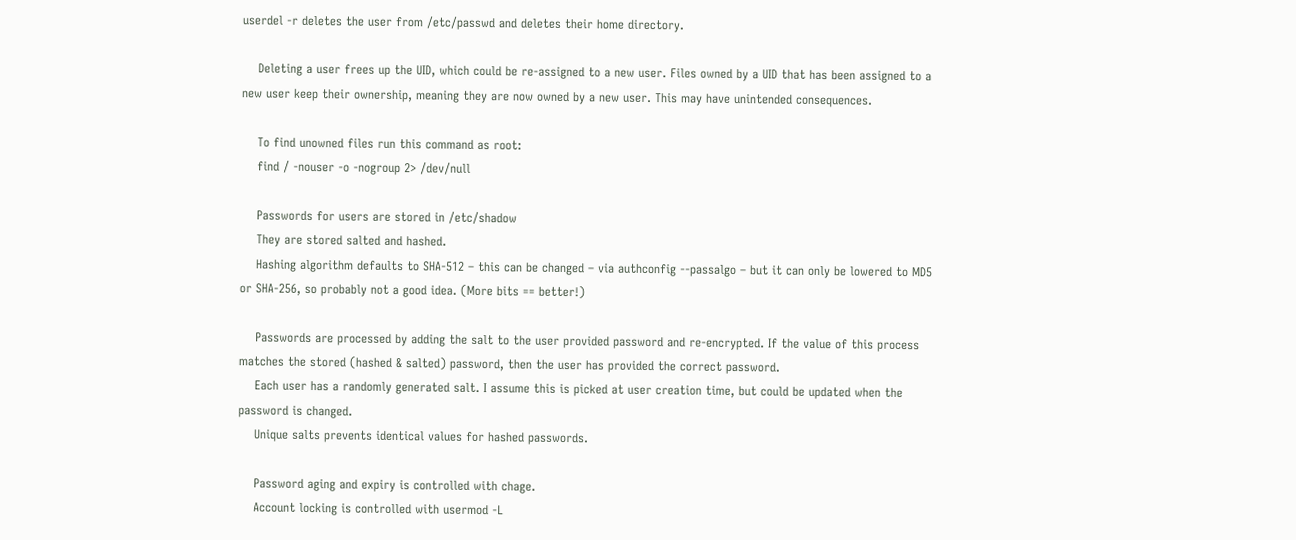userdel -r deletes the user from /etc/passwd and deletes their home directory.

    Deleting a user frees up the UID, which could be re-assigned to a new user. Files owned by a UID that has been assigned to a new user keep their ownership, meaning they are now owned by a new user. This may have unintended consequences.

    To find unowned files run this command as root:
    find / -nouser -o -nogroup 2> /dev/null

    Passwords for users are stored in /etc/shadow
    They are stored salted and hashed.
    Hashing algorithm defaults to SHA-512 – this can be changed – via authconfig --passalgo – but it can only be lowered to MD5 or SHA-256, so probably not a good idea. (More bits == better!)

    Passwords are processed by adding the salt to the user provided password and re-encrypted. If the value of this process matches the stored (hashed & salted) password, then the user has provided the correct password.
    Each user has a randomly generated salt. I assume this is picked at user creation time, but could be updated when the password is changed.
    Unique salts prevents identical values for hashed passwords.

    Password aging and expiry is controlled with chage.
    Account locking is controlled with usermod -L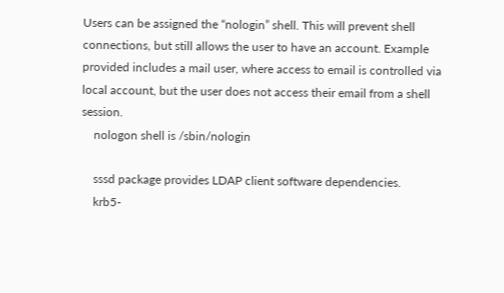Users can be assigned the “nologin” shell. This will prevent shell connections, but still allows the user to have an account. Example provided includes a mail user, where access to email is controlled via local account, but the user does not access their email from a shell session.
    nologon shell is /sbin/nologin

    sssd package provides LDAP client software dependencies.
    krb5-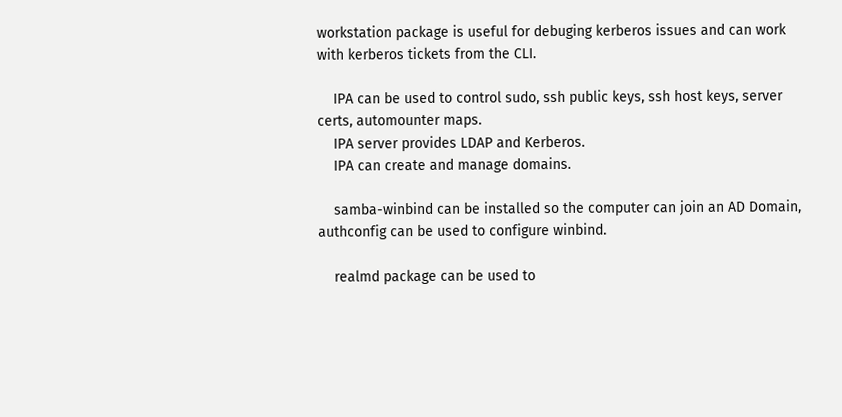workstation package is useful for debuging kerberos issues and can work with kerberos tickets from the CLI.

    IPA can be used to control sudo, ssh public keys, ssh host keys, server certs, automounter maps.
    IPA server provides LDAP and Kerberos.
    IPA can create and manage domains.

    samba-winbind can be installed so the computer can join an AD Domain, authconfig can be used to configure winbind.

    realmd package can be used to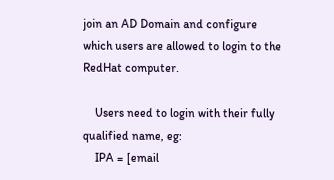join an AD Domain and configure which users are allowed to login to the RedHat computer.

    Users need to login with their fully qualified name, eg:
    IPA = [email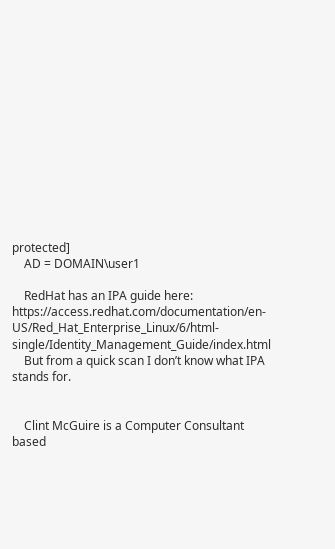protected]
    AD = DOMAIN\user1

    RedHat has an IPA guide here: https://access.redhat.com/documentation/en-US/Red_Hat_Enterprise_Linux/6/html-single/Identity_Management_Guide/index.html
    But from a quick scan I don’t know what IPA stands for.


    Clint McGuire is a Computer Consultant based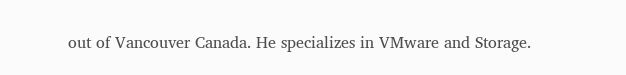out of Vancouver Canada. He specializes in VMware and Storage.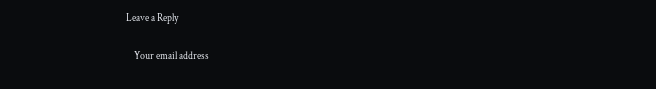Leave a Reply

    Your email address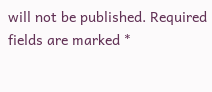will not be published. Required fields are marked *